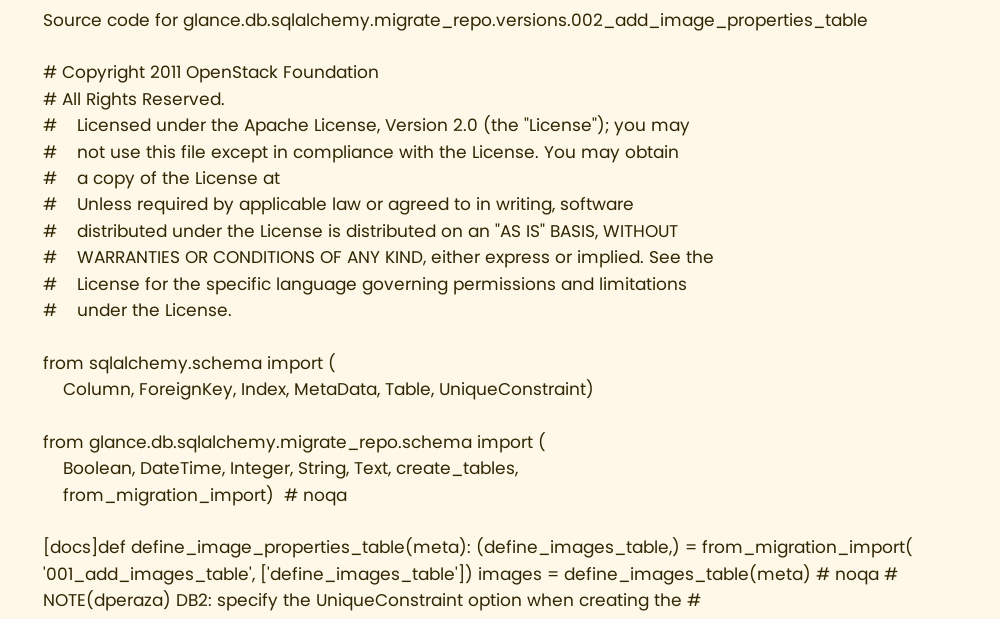Source code for glance.db.sqlalchemy.migrate_repo.versions.002_add_image_properties_table

# Copyright 2011 OpenStack Foundation
# All Rights Reserved.
#    Licensed under the Apache License, Version 2.0 (the "License"); you may
#    not use this file except in compliance with the License. You may obtain
#    a copy of the License at
#    Unless required by applicable law or agreed to in writing, software
#    distributed under the License is distributed on an "AS IS" BASIS, WITHOUT
#    WARRANTIES OR CONDITIONS OF ANY KIND, either express or implied. See the
#    License for the specific language governing permissions and limitations
#    under the License.

from sqlalchemy.schema import (
    Column, ForeignKey, Index, MetaData, Table, UniqueConstraint)

from glance.db.sqlalchemy.migrate_repo.schema import (
    Boolean, DateTime, Integer, String, Text, create_tables,
    from_migration_import)  # noqa

[docs]def define_image_properties_table(meta): (define_images_table,) = from_migration_import( '001_add_images_table', ['define_images_table']) images = define_images_table(meta) # noqa # NOTE(dperaza) DB2: specify the UniqueConstraint option when creating the #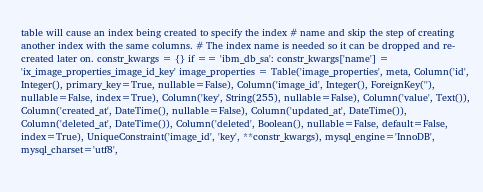table will cause an index being created to specify the index # name and skip the step of creating another index with the same columns. # The index name is needed so it can be dropped and re-created later on. constr_kwargs = {} if == 'ibm_db_sa': constr_kwargs['name'] = 'ix_image_properties_image_id_key' image_properties = Table('image_properties', meta, Column('id', Integer(), primary_key=True, nullable=False), Column('image_id', Integer(), ForeignKey(''), nullable=False, index=True), Column('key', String(255), nullable=False), Column('value', Text()), Column('created_at', DateTime(), nullable=False), Column('updated_at', DateTime()), Column('deleted_at', DateTime()), Column('deleted', Boolean(), nullable=False, default=False, index=True), UniqueConstraint('image_id', 'key', **constr_kwargs), mysql_engine='InnoDB', mysql_charset='utf8',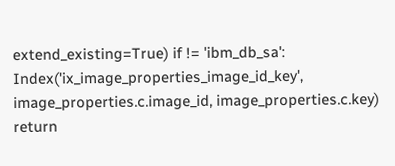extend_existing=True) if != 'ibm_db_sa': Index('ix_image_properties_image_id_key', image_properties.c.image_id, image_properties.c.key) return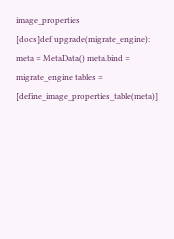image_properties
[docs]def upgrade(migrate_engine): meta = MetaData() meta.bind = migrate_engine tables = [define_image_properties_table(meta)]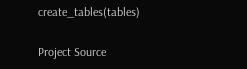create_tables(tables)

Project Source